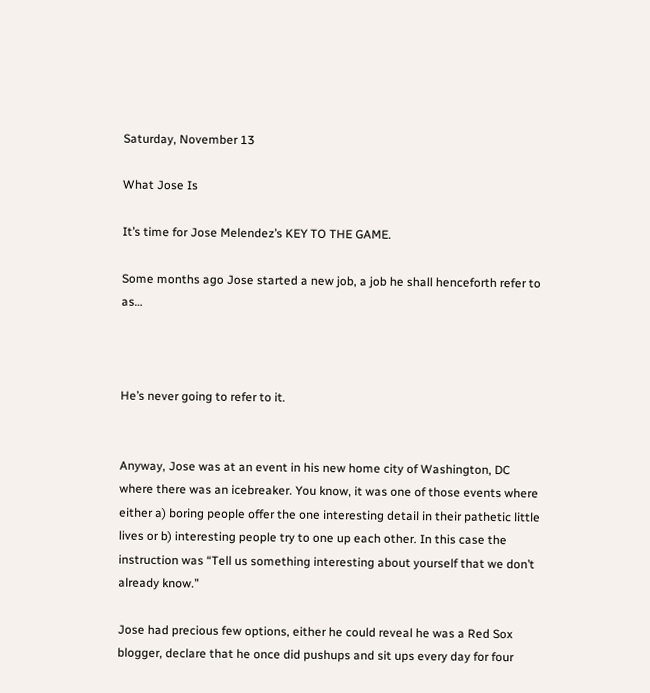Saturday, November 13

What Jose Is

It’s time for Jose Melendez’s KEY TO THE GAME.

Some months ago Jose started a new job, a job he shall henceforth refer to as…



He’s never going to refer to it.


Anyway, Jose was at an event in his new home city of Washington, DC where there was an icebreaker. You know, it was one of those events where either a) boring people offer the one interesting detail in their pathetic little lives or b) interesting people try to one up each other. In this case the instruction was “Tell us something interesting about yourself that we don’t already know.”

Jose had precious few options, either he could reveal he was a Red Sox blogger, declare that he once did pushups and sit ups every day for four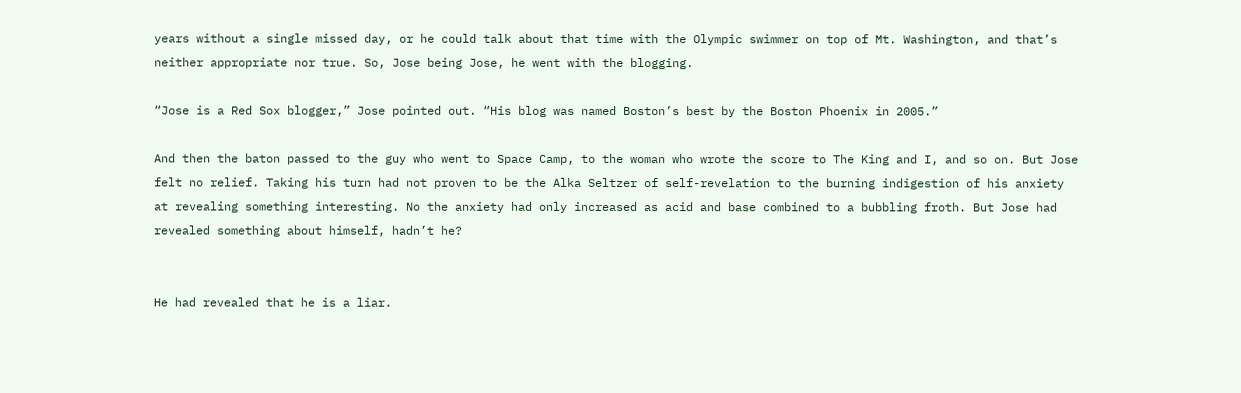years without a single missed day, or he could talk about that time with the Olympic swimmer on top of Mt. Washington, and that’s neither appropriate nor true. So, Jose being Jose, he went with the blogging.

“Jose is a Red Sox blogger,” Jose pointed out. “His blog was named Boston’s best by the Boston Phoenix in 2005.”

And then the baton passed to the guy who went to Space Camp, to the woman who wrote the score to The King and I, and so on. But Jose felt no relief. Taking his turn had not proven to be the Alka Seltzer of self-revelation to the burning indigestion of his anxiety at revealing something interesting. No the anxiety had only increased as acid and base combined to a bubbling froth. But Jose had revealed something about himself, hadn’t he?


He had revealed that he is a liar.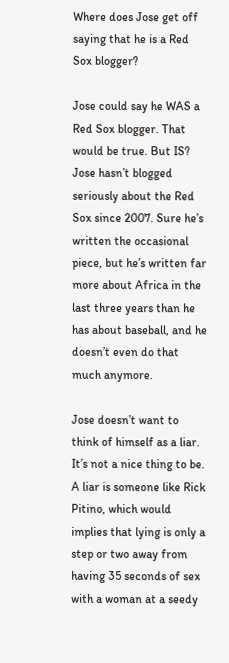Where does Jose get off saying that he is a Red Sox blogger?

Jose could say he WAS a Red Sox blogger. That would be true. But IS? Jose hasn’t blogged seriously about the Red Sox since 2007. Sure he’s written the occasional piece, but he’s written far more about Africa in the last three years than he has about baseball, and he doesn’t even do that much anymore.

Jose doesn’t want to think of himself as a liar. It’s not a nice thing to be. A liar is someone like Rick Pitino, which would implies that lying is only a step or two away from having 35 seconds of sex with a woman at a seedy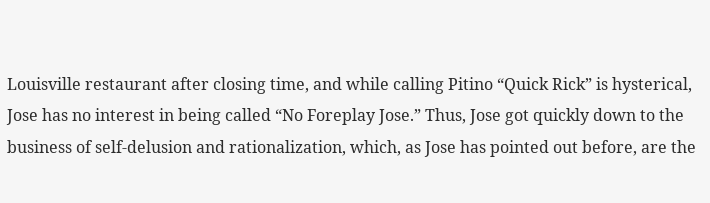Louisville restaurant after closing time, and while calling Pitino “Quick Rick” is hysterical, Jose has no interest in being called “No Foreplay Jose.” Thus, Jose got quickly down to the business of self-delusion and rationalization, which, as Jose has pointed out before, are the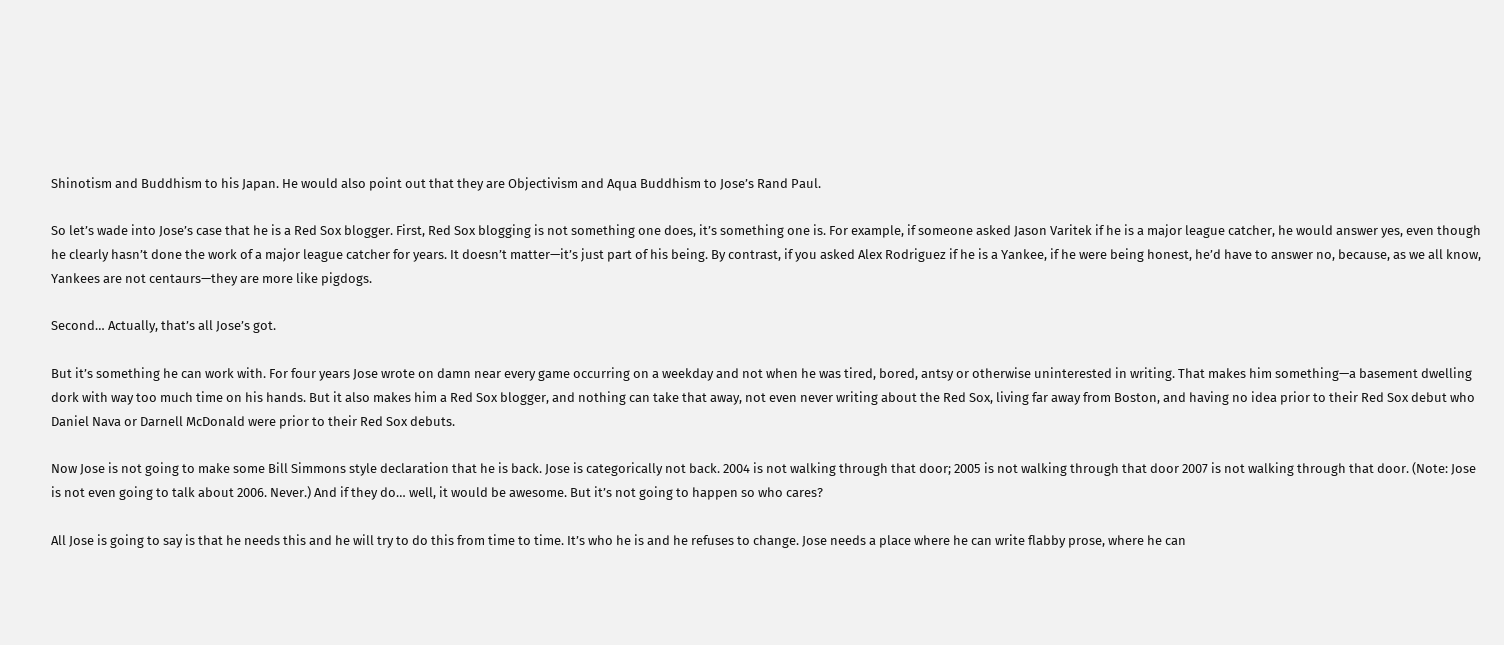Shinotism and Buddhism to his Japan. He would also point out that they are Objectivism and Aqua Buddhism to Jose’s Rand Paul.

So let’s wade into Jose’s case that he is a Red Sox blogger. First, Red Sox blogging is not something one does, it’s something one is. For example, if someone asked Jason Varitek if he is a major league catcher, he would answer yes, even though he clearly hasn’t done the work of a major league catcher for years. It doesn’t matter—it’s just part of his being. By contrast, if you asked Alex Rodriguez if he is a Yankee, if he were being honest, he’d have to answer no, because, as we all know, Yankees are not centaurs—they are more like pigdogs.

Second… Actually, that’s all Jose’s got.

But it’s something he can work with. For four years Jose wrote on damn near every game occurring on a weekday and not when he was tired, bored, antsy or otherwise uninterested in writing. That makes him something—a basement dwelling dork with way too much time on his hands. But it also makes him a Red Sox blogger, and nothing can take that away, not even never writing about the Red Sox, living far away from Boston, and having no idea prior to their Red Sox debut who Daniel Nava or Darnell McDonald were prior to their Red Sox debuts.

Now Jose is not going to make some Bill Simmons style declaration that he is back. Jose is categorically not back. 2004 is not walking through that door; 2005 is not walking through that door 2007 is not walking through that door. (Note: Jose is not even going to talk about 2006. Never.) And if they do… well, it would be awesome. But it’s not going to happen so who cares?

All Jose is going to say is that he needs this and he will try to do this from time to time. It’s who he is and he refuses to change. Jose needs a place where he can write flabby prose, where he can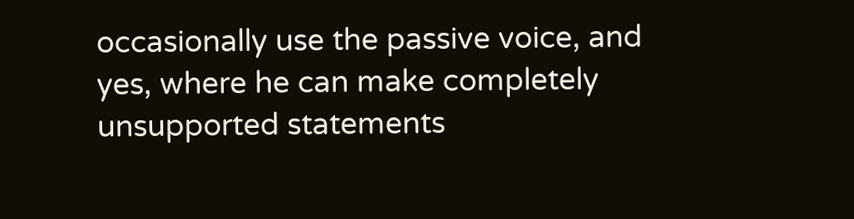occasionally use the passive voice, and yes, where he can make completely unsupported statements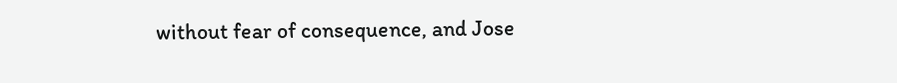without fear of consequence, and Jose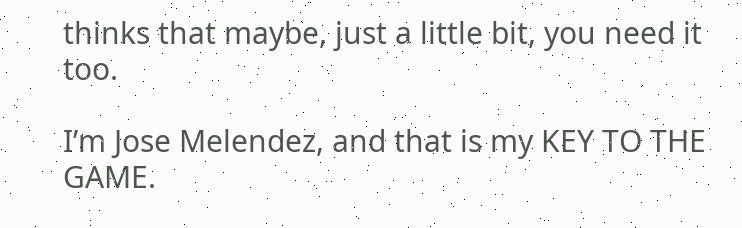thinks that maybe, just a little bit, you need it too.

I’m Jose Melendez, and that is my KEY TO THE GAME.